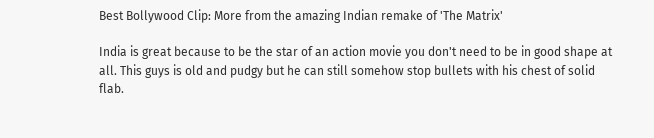Best Bollywood Clip: More from the amazing Indian remake of 'The Matrix'

India is great because to be the star of an action movie you don't need to be in good shape at all. This guys is old and pudgy but he can still somehow stop bullets with his chest of solid flab.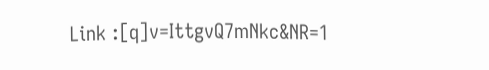Link :[q]v=IttgvQ7mNkc&NR=1